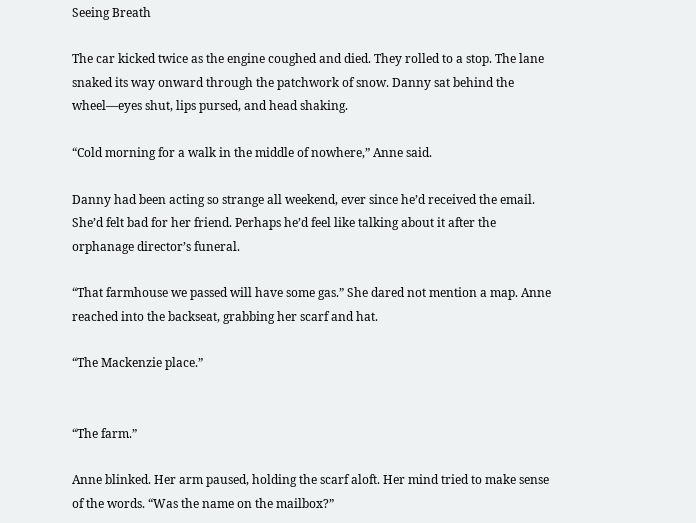Seeing Breath

The car kicked twice as the engine coughed and died. They rolled to a stop. The lane snaked its way onward through the patchwork of snow. Danny sat behind the wheel—eyes shut, lips pursed, and head shaking.

“Cold morning for a walk in the middle of nowhere,” Anne said.

Danny had been acting so strange all weekend, ever since he’d received the email. She’d felt bad for her friend. Perhaps he’d feel like talking about it after the orphanage director’s funeral.

“That farmhouse we passed will have some gas.” She dared not mention a map. Anne reached into the backseat, grabbing her scarf and hat.

“The Mackenzie place.”


“The farm.”

Anne blinked. Her arm paused, holding the scarf aloft. Her mind tried to make sense of the words. “Was the name on the mailbox?”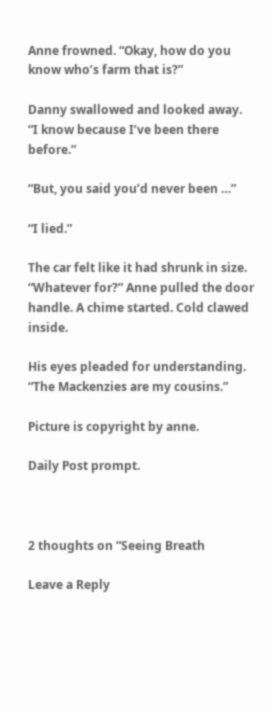Anne frowned. “Okay, how do you know who’s farm that is?”

Danny swallowed and looked away. “I know because I’ve been there before.”

“But, you said you’d never been …”

“I lied.”

The car felt like it had shrunk in size. “Whatever for?” Anne pulled the door handle. A chime started. Cold clawed inside.

His eyes pleaded for understanding. “The Mackenzies are my cousins.”

Picture is copyright by anne.

Daily Post prompt.



2 thoughts on “Seeing Breath

Leave a Reply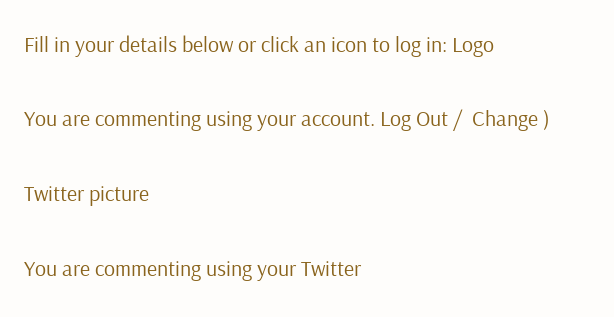Fill in your details below or click an icon to log in: Logo

You are commenting using your account. Log Out /  Change )

Twitter picture

You are commenting using your Twitter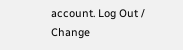account. Log Out /  Change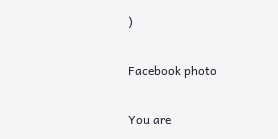)

Facebook photo

You are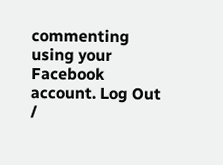commenting using your Facebook account. Log Out /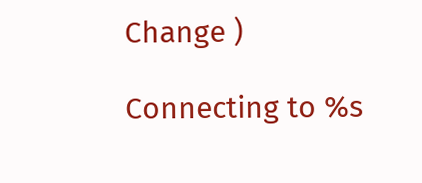Change )

Connecting to %s